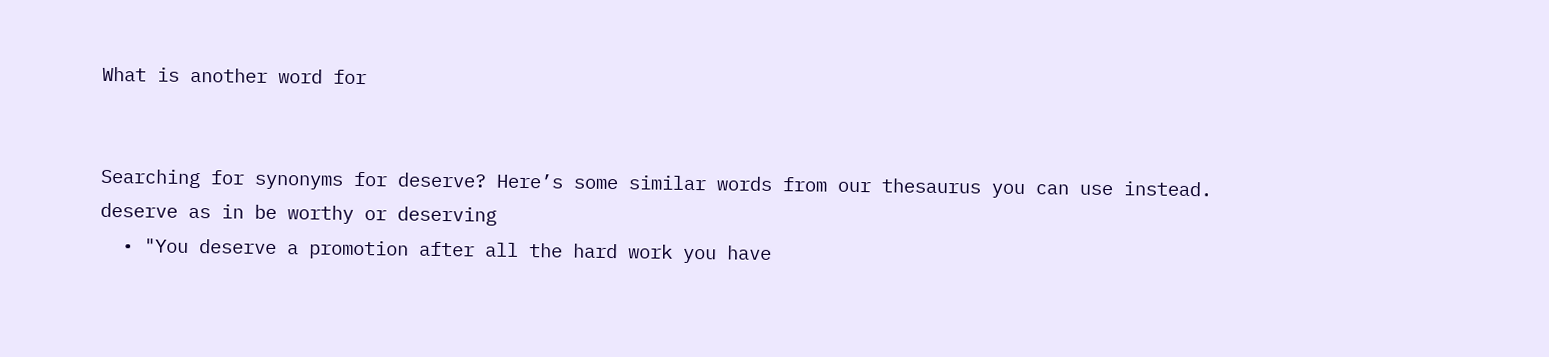What is another word for


Searching for synonyms for deserve? Here’s some similar words from our thesaurus you can use instead.
deserve as in be worthy or deserving
  • "You deserve a promotion after all the hard work you have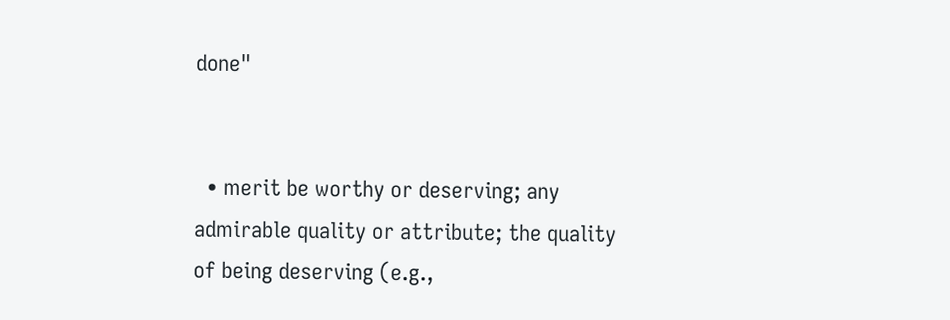done"


  • merit be worthy or deserving; any admirable quality or attribute; the quality of being deserving (e.g.,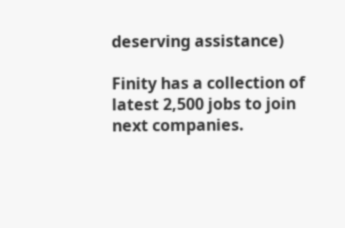deserving assistance)

Finity has a collection of latest 2,500 jobs to join next companies.